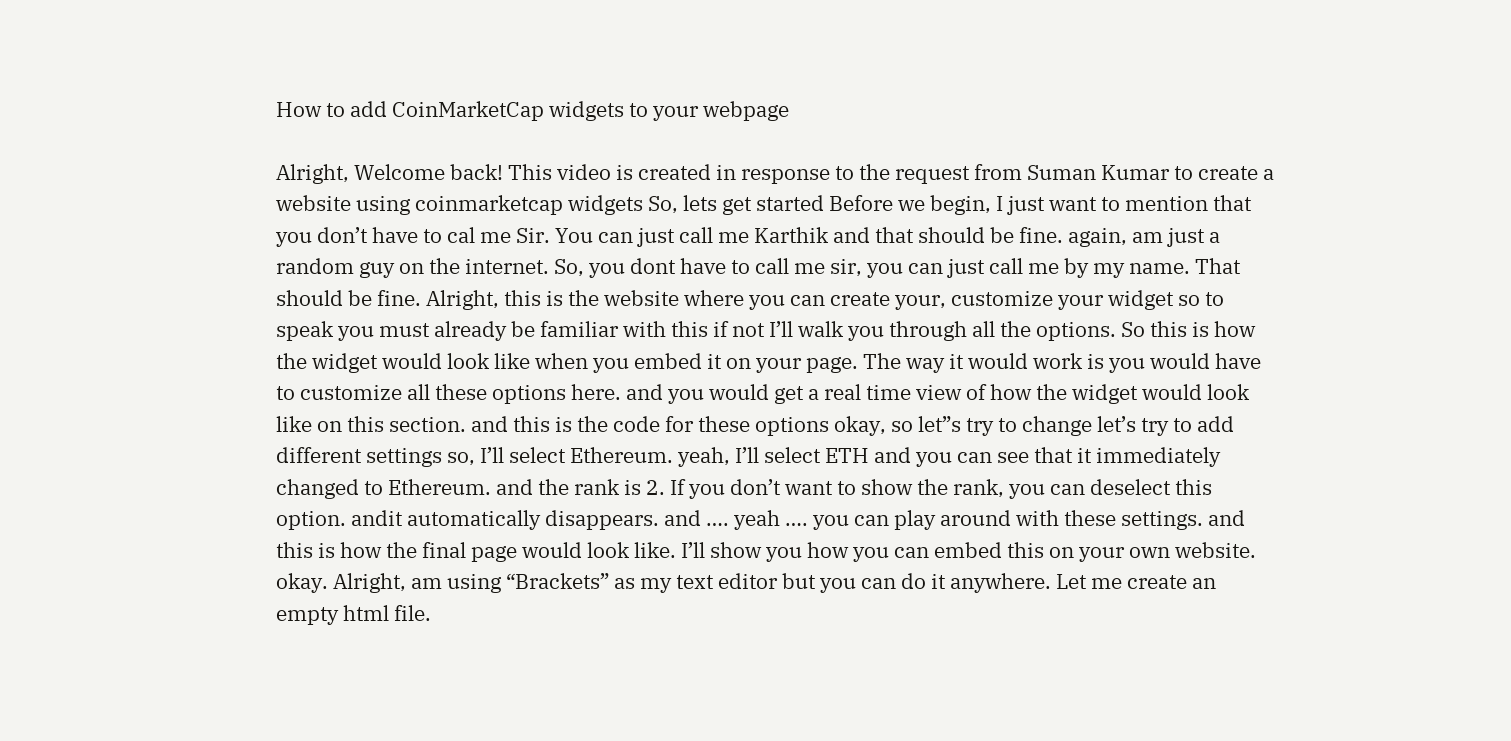How to add CoinMarketCap widgets to your webpage

Alright, Welcome back! This video is created in response to the request from Suman Kumar to create a website using coinmarketcap widgets So, lets get started Before we begin, I just want to mention that you don’t have to cal me Sir. You can just call me Karthik and that should be fine. again, am just a random guy on the internet. So, you dont have to call me sir, you can just call me by my name. That should be fine. Alright, this is the website where you can create your, customize your widget so to speak you must already be familiar with this if not I’ll walk you through all the options. So this is how the widget would look like when you embed it on your page. The way it would work is you would have to customize all these options here. and you would get a real time view of how the widget would look like on this section. and this is the code for these options okay, so let”s try to change let’s try to add different settings so, I’ll select Ethereum. yeah, I’ll select ETH and you can see that it immediately changed to Ethereum. and the rank is 2. If you don’t want to show the rank, you can deselect this option. andit automatically disappears. and …. yeah …. you can play around with these settings. and this is how the final page would look like. I’ll show you how you can embed this on your own website. okay. Alright, am using “Brackets” as my text editor but you can do it anywhere. Let me create an empty html file.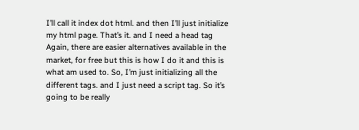I’ll call it index dot html. and then I’ll just initialize my html page. That’s it. and I need a head tag Again, there are easier alternatives available in the market, for free but this is how I do it and this is what am used to. So, I’m just initializing all the different tags. and I just need a script tag. So it’s going to be really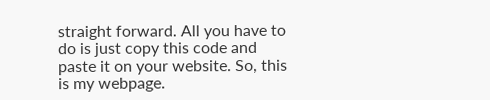straight forward. All you have to do is just copy this code and paste it on your website. So, this is my webpage.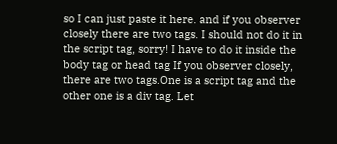so I can just paste it here. and if you observer closely there are two tags. I should not do it in the script tag, sorry! I have to do it inside the body tag or head tag If you observer closely, there are two tags.One is a script tag and the other one is a div tag. Let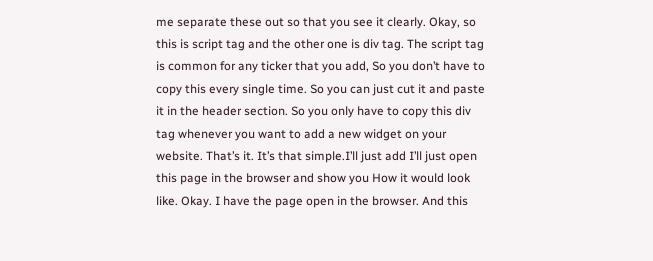me separate these out so that you see it clearly. Okay, so this is script tag and the other one is div tag. The script tag is common for any ticker that you add, So you don’t have to copy this every single time. So you can just cut it and paste it in the header section. So you only have to copy this div tag whenever you want to add a new widget on your website. That’s it. It’s that simple.I’ll just add I’ll just open this page in the browser and show you How it would look like. Okay. I have the page open in the browser. And this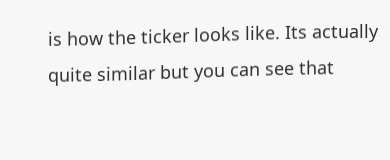is how the ticker looks like. Its actually quite similar but you can see that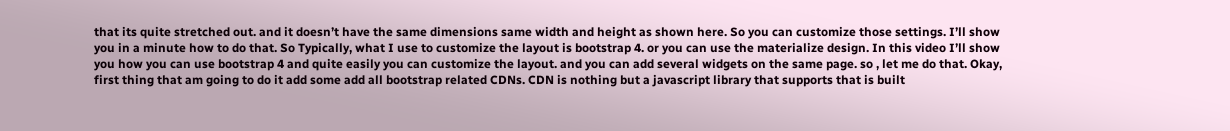that its quite stretched out. and it doesn’t have the same dimensions same width and height as shown here. So you can customize those settings. I’ll show you in a minute how to do that. So Typically, what I use to customize the layout is bootstrap 4. or you can use the materialize design. In this video I’ll show you how you can use bootstrap 4 and quite easily you can customize the layout. and you can add several widgets on the same page. so , let me do that. Okay, first thing that am going to do it add some add all bootstrap related CDNs. CDN is nothing but a javascript library that supports that is built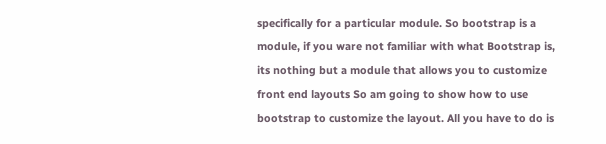specifically for a particular module. So bootstrap is a module, if you ware not familiar with what Bootstrap is, its nothing but a module that allows you to customize front end layouts So am going to show how to use bootstrap to customize the layout. All you have to do is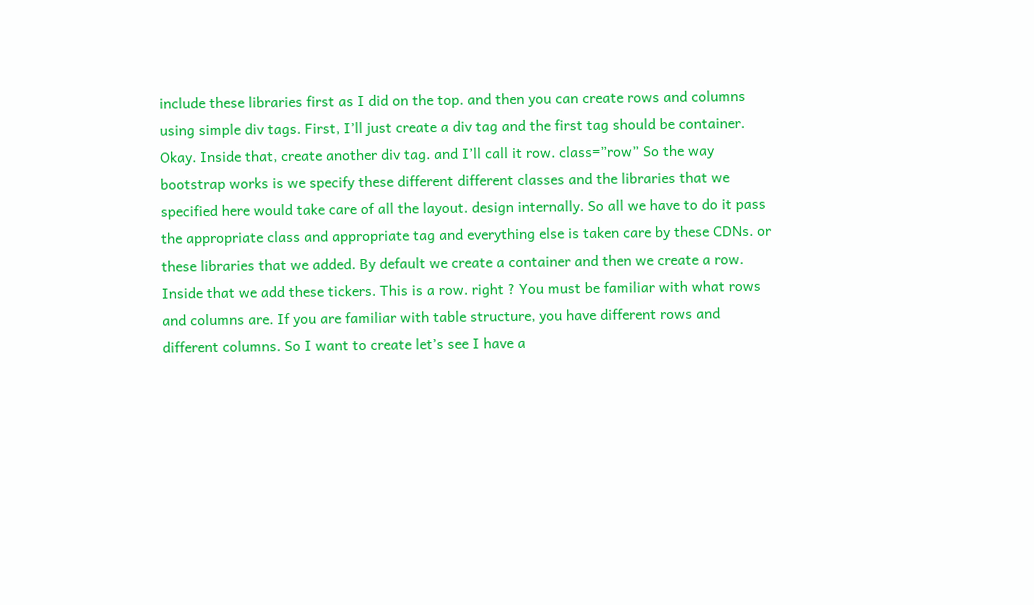include these libraries first as I did on the top. and then you can create rows and columns using simple div tags. First, I’ll just create a div tag and the first tag should be container. Okay. Inside that, create another div tag. and I’ll call it row. class=”row” So the way bootstrap works is we specify these different different classes and the libraries that we specified here would take care of all the layout. design internally. So all we have to do it pass the appropriate class and appropriate tag and everything else is taken care by these CDNs. or these libraries that we added. By default we create a container and then we create a row. Inside that we add these tickers. This is a row. right ? You must be familiar with what rows and columns are. If you are familiar with table structure, you have different rows and different columns. So I want to create let’s see I have a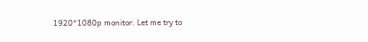1920*1080p monitor. Let me try to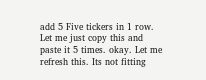add 5 Five tickers in 1 row. Let me just copy this and paste it 5 times. okay. Let me refresh this. Its not fitting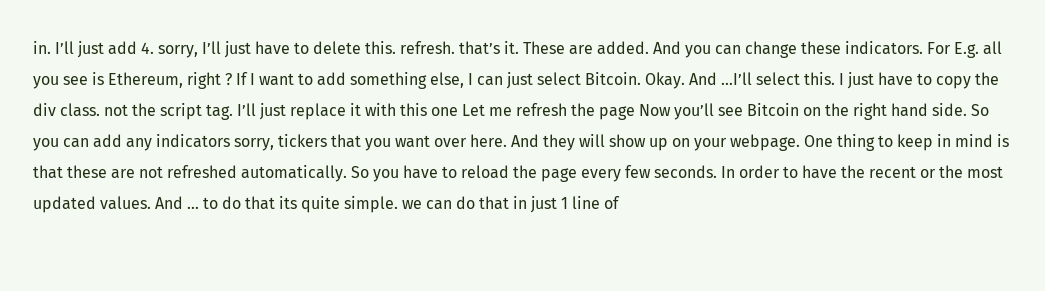in. I’ll just add 4. sorry, I’ll just have to delete this. refresh. that’s it. These are added. And you can change these indicators. For E.g. all you see is Ethereum, right ? If I want to add something else, I can just select Bitcoin. Okay. And …I’ll select this. I just have to copy the div class. not the script tag. I’ll just replace it with this one Let me refresh the page Now you’ll see Bitcoin on the right hand side. So you can add any indicators sorry, tickers that you want over here. And they will show up on your webpage. One thing to keep in mind is that these are not refreshed automatically. So you have to reload the page every few seconds. In order to have the recent or the most updated values. And … to do that its quite simple. we can do that in just 1 line of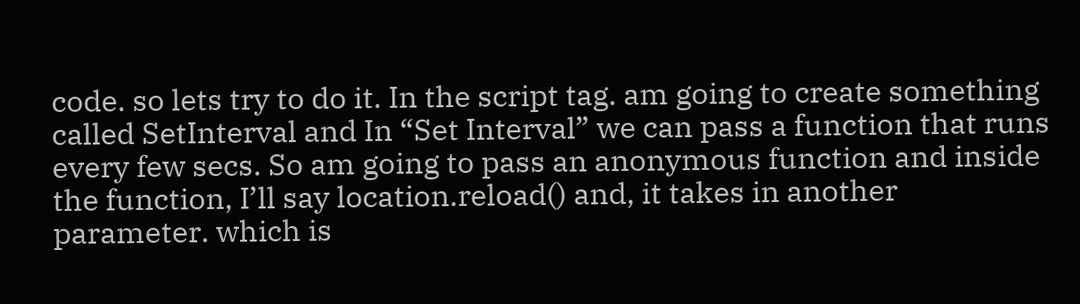code. so lets try to do it. In the script tag. am going to create something called SetInterval and In “Set Interval” we can pass a function that runs every few secs. So am going to pass an anonymous function and inside the function, I’ll say location.reload() and, it takes in another parameter. which is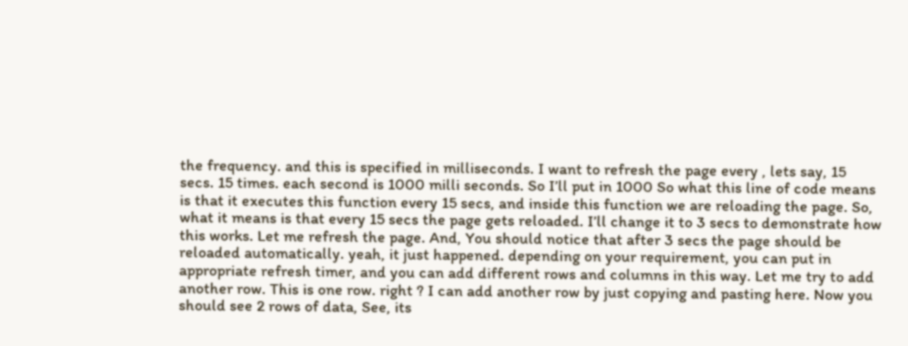the frequency. and this is specified in milliseconds. I want to refresh the page every , lets say, 15 secs. 15 times. each second is 1000 milli seconds. So I’ll put in 1000 So what this line of code means is that it executes this function every 15 secs, and inside this function we are reloading the page. So, what it means is that every 15 secs the page gets reloaded. I’ll change it to 3 secs to demonstrate how this works. Let me refresh the page. And, You should notice that after 3 secs the page should be reloaded automatically. yeah, it just happened. depending on your requirement, you can put in appropriate refresh timer, and you can add different rows and columns in this way. Let me try to add another row. This is one row. right ? I can add another row by just copying and pasting here. Now you should see 2 rows of data, See, its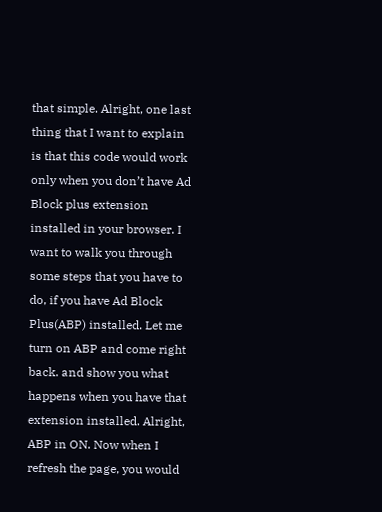that simple. Alright, one last thing that I want to explain is that this code would work only when you don’t have Ad Block plus extension installed in your browser. I want to walk you through some steps that you have to do, if you have Ad Block Plus(ABP) installed. Let me turn on ABP and come right back. and show you what happens when you have that extension installed. Alright, ABP in ON. Now when I refresh the page, you would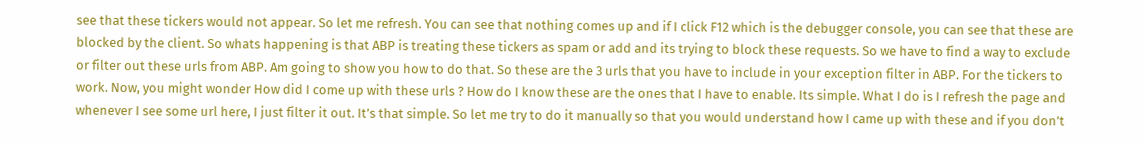see that these tickers would not appear. So let me refresh. You can see that nothing comes up and if I click F12 which is the debugger console, you can see that these are blocked by the client. So whats happening is that ABP is treating these tickers as spam or add and its trying to block these requests. So we have to find a way to exclude or filter out these urls from ABP. Am going to show you how to do that. So these are the 3 urls that you have to include in your exception filter in ABP. For the tickers to work. Now, you might wonder How did I come up with these urls ? How do I know these are the ones that I have to enable. Its simple. What I do is I refresh the page and whenever I see some url here, I just filter it out. It’s that simple. So let me try to do it manually so that you would understand how I came up with these and if you don’t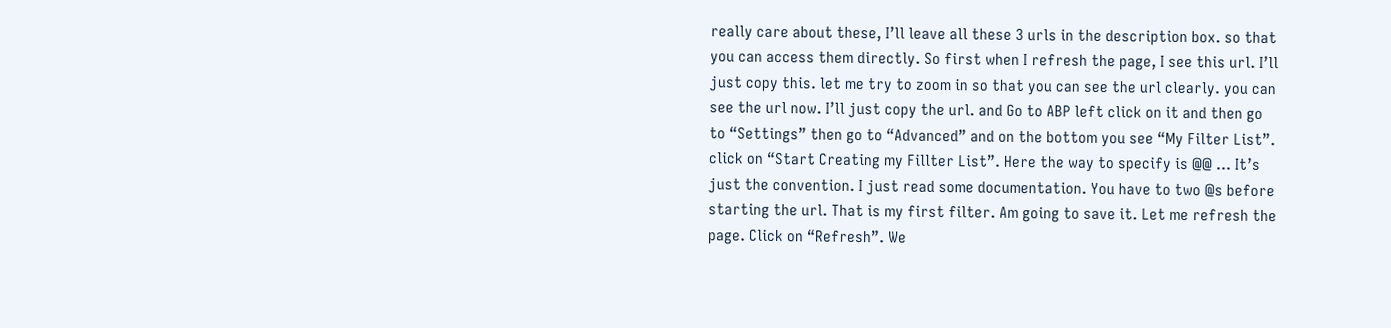really care about these, I’ll leave all these 3 urls in the description box. so that you can access them directly. So first when I refresh the page, I see this url. I’ll just copy this. let me try to zoom in so that you can see the url clearly. you can see the url now. I’ll just copy the url. and Go to ABP left click on it and then go to “Settings” then go to “Advanced” and on the bottom you see “My Filter List”. click on “Start Creating my Fillter List”. Here the way to specify is @@ … It’s just the convention. I just read some documentation. You have to two @s before starting the url. That is my first filter. Am going to save it. Let me refresh the page. Click on “Refresh”. We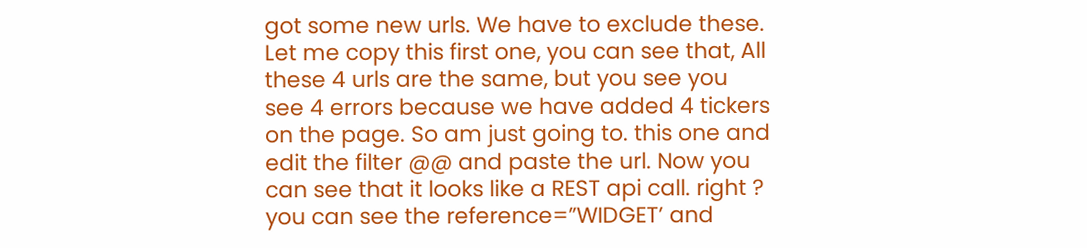got some new urls. We have to exclude these. Let me copy this first one, you can see that, All these 4 urls are the same, but you see you see 4 errors because we have added 4 tickers on the page. So am just going to. this one and edit the filter @@ and paste the url. Now you can see that it looks like a REST api call. right ? you can see the reference=”WIDGET’ and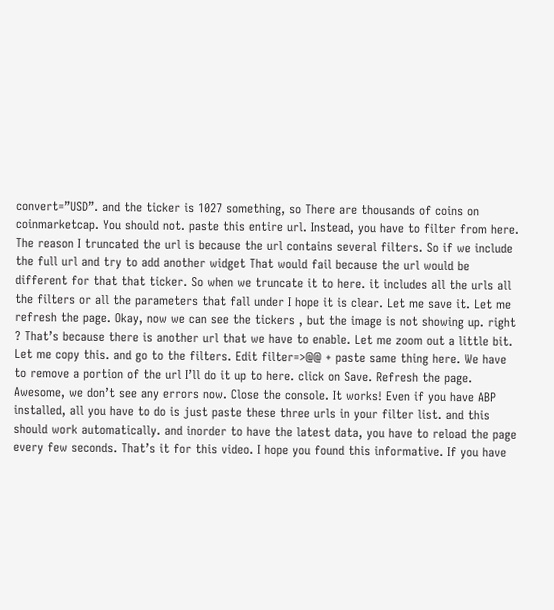convert=”USD”. and the ticker is 1027 something, so There are thousands of coins on coinmarketcap. You should not. paste this entire url. Instead, you have to filter from here. The reason I truncated the url is because the url contains several filters. So if we include the full url and try to add another widget That would fail because the url would be different for that that ticker. So when we truncate it to here. it includes all the urls all the filters or all the parameters that fall under I hope it is clear. Let me save it. Let me refresh the page. Okay, now we can see the tickers , but the image is not showing up. right ? That’s because there is another url that we have to enable. Let me zoom out a little bit. Let me copy this. and go to the filters. Edit filter=>@@ + paste same thing here. We have to remove a portion of the url I’ll do it up to here. click on Save. Refresh the page. Awesome, we don’t see any errors now. Close the console. It works! Even if you have ABP installed, all you have to do is just paste these three urls in your filter list. and this should work automatically. and inorder to have the latest data, you have to reload the page every few seconds. That’s it for this video. I hope you found this informative. If you have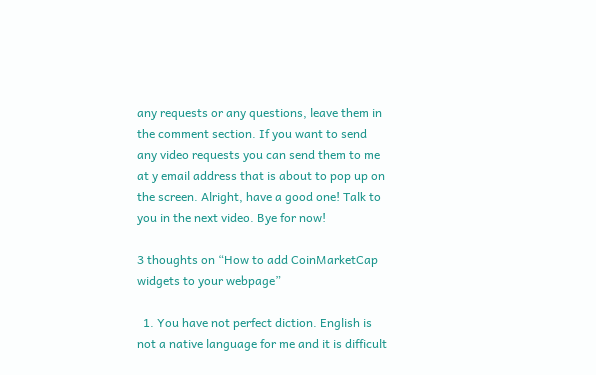any requests or any questions, leave them in the comment section. If you want to send any video requests you can send them to me at y email address that is about to pop up on the screen. Alright, have a good one! Talk to you in the next video. Bye for now!

3 thoughts on “How to add CoinMarketCap widgets to your webpage”

  1. You have not perfect diction. English is not a native language for me and it is difficult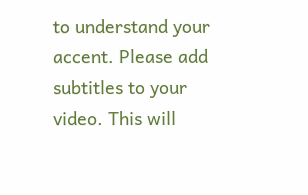to understand your accent. Please add subtitles to your video. This will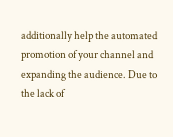additionally help the automated promotion of your channel and expanding the audience. Due to the lack of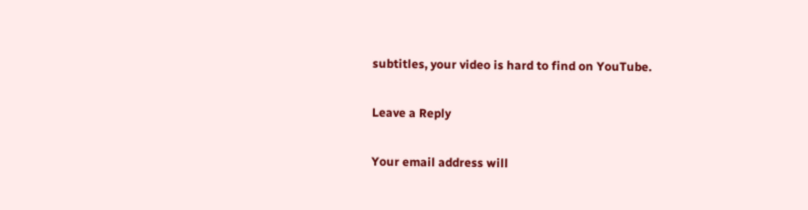subtitles, your video is hard to find on YouTube.

Leave a Reply

Your email address will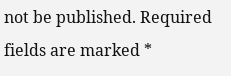not be published. Required fields are marked *